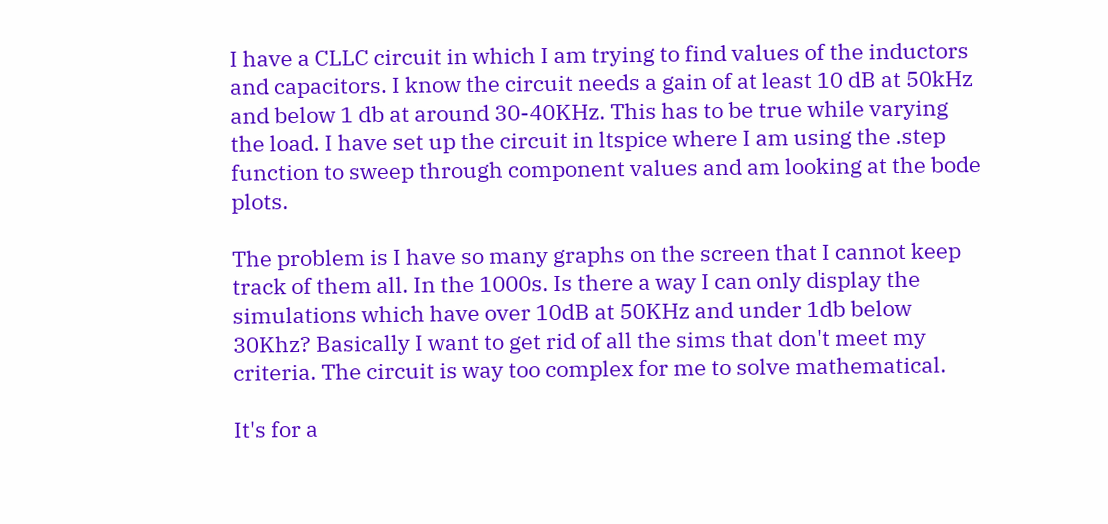I have a CLLC circuit in which I am trying to find values of the inductors and capacitors. I know the circuit needs a gain of at least 10 dB at 50kHz and below 1 db at around 30-40KHz. This has to be true while varying the load. I have set up the circuit in ltspice where I am using the .step function to sweep through component values and am looking at the bode plots.

The problem is I have so many graphs on the screen that I cannot keep track of them all. In the 1000s. Is there a way I can only display the simulations which have over 10dB at 50KHz and under 1db below 30Khz? Basically I want to get rid of all the sims that don't meet my criteria. The circuit is way too complex for me to solve mathematical.

It's for a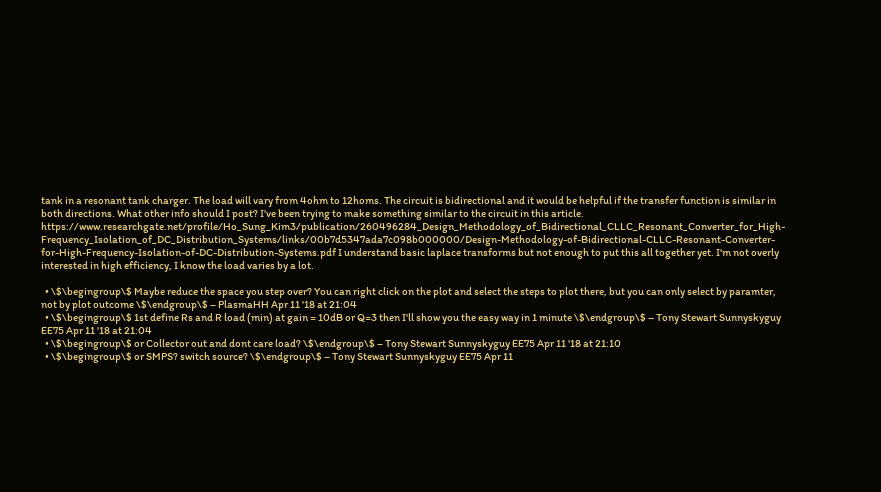tank in a resonant tank charger. The load will vary from 4ohm to 12homs. The circuit is bidirectional and it would be helpful if the transfer function is similar in both directions. What other info should I post? I've been trying to make something similar to the circuit in this article. https://www.researchgate.net/profile/Ho_Sung_Kim3/publication/260496284_Design_Methodology_of_Bidirectional_CLLC_Resonant_Converter_for_High-Frequency_Isolation_of_DC_Distribution_Systems/links/00b7d5347ada7c098b000000/Design-Methodology-of-Bidirectional-CLLC-Resonant-Converter-for-High-Frequency-Isolation-of-DC-Distribution-Systems.pdf I understand basic laplace transforms but not enough to put this all together yet. I'm not overly interested in high efficiency, I know the load varies by a lot.

  • \$\begingroup\$ Maybe reduce the space you step over? You can right click on the plot and select the steps to plot there, but you can only select by paramter, not by plot outcome \$\endgroup\$ – PlasmaHH Apr 11 '18 at 21:04
  • \$\begingroup\$ 1st define Rs and R load (min) at gain = 10dB or Q=3 then I'll show you the easy way in 1 minute \$\endgroup\$ – Tony Stewart Sunnyskyguy EE75 Apr 11 '18 at 21:04
  • \$\begingroup\$ or Collector out and dont care load? \$\endgroup\$ – Tony Stewart Sunnyskyguy EE75 Apr 11 '18 at 21:10
  • \$\begingroup\$ or SMPS? switch source? \$\endgroup\$ – Tony Stewart Sunnyskyguy EE75 Apr 11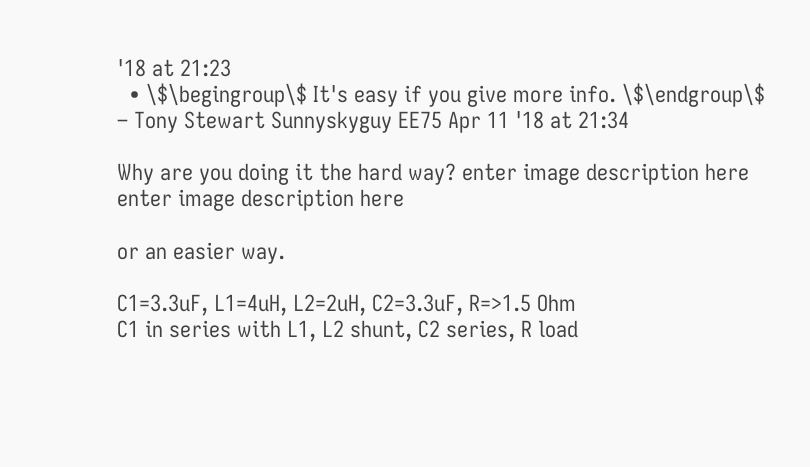'18 at 21:23
  • \$\begingroup\$ It's easy if you give more info. \$\endgroup\$ – Tony Stewart Sunnyskyguy EE75 Apr 11 '18 at 21:34

Why are you doing it the hard way? enter image description here enter image description here

or an easier way.

C1=3.3uF, L1=4uH, L2=2uH, C2=3.3uF, R=>1.5 Ohm
C1 in series with L1, L2 shunt, C2 series, R load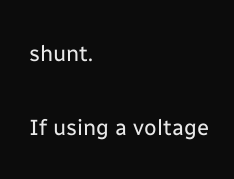shunt.

If using a voltage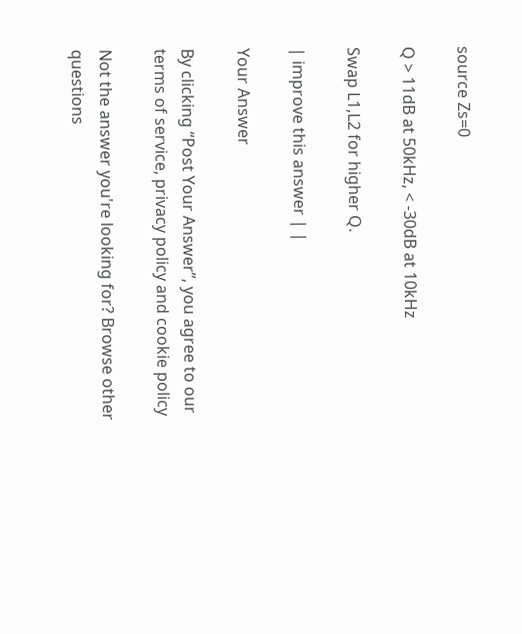source Zs=0

Q > 11dB at 50kHz, < -30dB at 10kHz

Swap L1,L2 for higher Q.

| improve this answer | |

Your Answer

By clicking “Post Your Answer”, you agree to our terms of service, privacy policy and cookie policy

Not the answer you're looking for? Browse other questions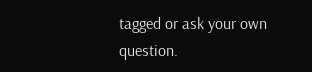tagged or ask your own question.